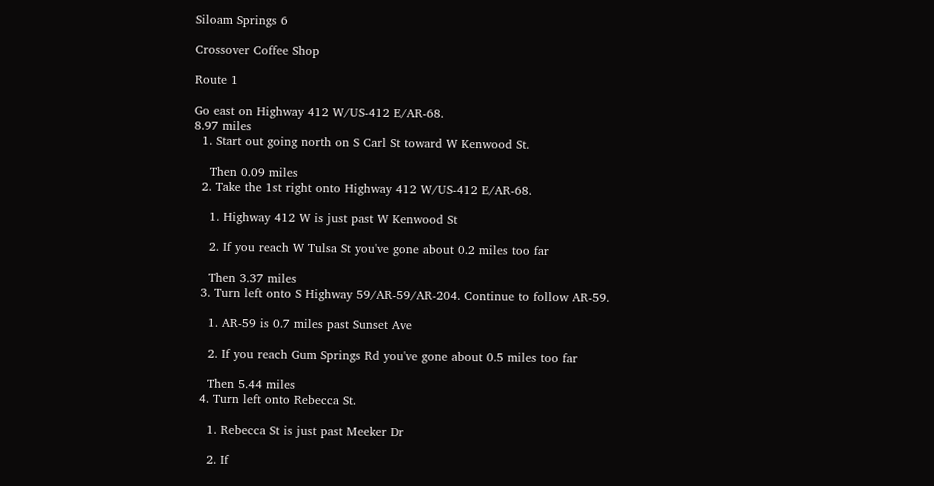Siloam Springs 6

Crossover Coffee Shop

Route 1

Go east on Highway 412 W/US-412 E/AR-68.
8.97 miles
  1. Start out going north on S Carl St toward W Kenwood St.

    Then 0.09 miles
  2. Take the 1st right onto Highway 412 W/US-412 E/AR-68.

    1. Highway 412 W is just past W Kenwood St

    2. If you reach W Tulsa St you've gone about 0.2 miles too far

    Then 3.37 miles
  3. Turn left onto S Highway 59/AR-59/AR-204. Continue to follow AR-59.

    1. AR-59 is 0.7 miles past Sunset Ave

    2. If you reach Gum Springs Rd you've gone about 0.5 miles too far

    Then 5.44 miles
  4. Turn left onto Rebecca St.

    1. Rebecca St is just past Meeker Dr

    2. If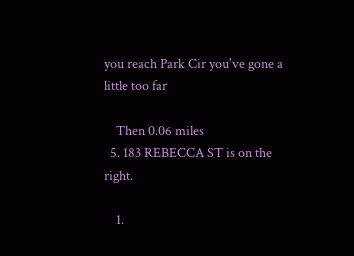you reach Park Cir you've gone a little too far

    Then 0.06 miles
  5. 183 REBECCA ST is on the right.

    1.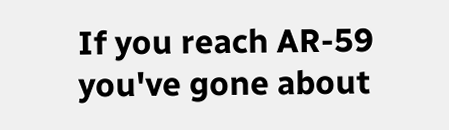If you reach AR-59 you've gone about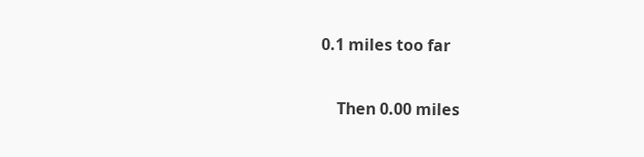0.1 miles too far

    Then 0.00 miles